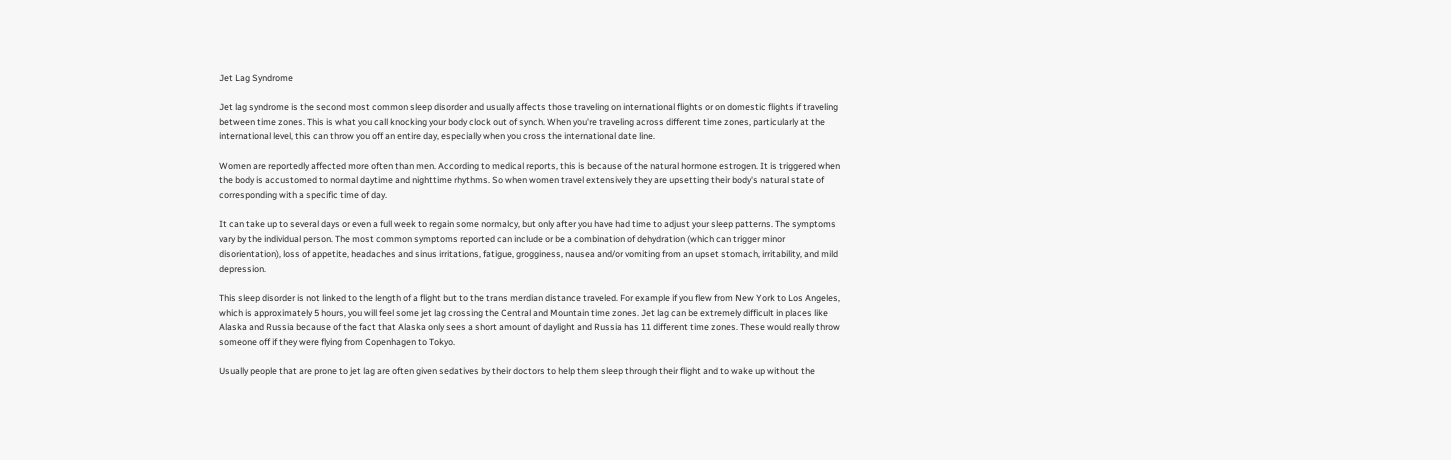Jet Lag Syndrome

Jet lag syndrome is the second most common sleep disorder and usually affects those traveling on international flights or on domestic flights if traveling between time zones. This is what you call knocking your body clock out of synch. When you're traveling across different time zones, particularly at the international level, this can throw you off an entire day, especially when you cross the international date line.

Women are reportedly affected more often than men. According to medical reports, this is because of the natural hormone estrogen. It is triggered when the body is accustomed to normal daytime and nighttime rhythms. So when women travel extensively they are upsetting their body's natural state of corresponding with a specific time of day.

It can take up to several days or even a full week to regain some normalcy, but only after you have had time to adjust your sleep patterns. The symptoms vary by the individual person. The most common symptoms reported can include or be a combination of dehydration (which can trigger minor disorientation), loss of appetite, headaches and sinus irritations, fatigue, grogginess, nausea and/or vomiting from an upset stomach, irritability, and mild depression.

This sleep disorder is not linked to the length of a flight but to the trans merdian distance traveled. For example if you flew from New York to Los Angeles, which is approximately 5 hours, you will feel some jet lag crossing the Central and Mountain time zones. Jet lag can be extremely difficult in places like Alaska and Russia because of the fact that Alaska only sees a short amount of daylight and Russia has 11 different time zones. These would really throw someone off if they were flying from Copenhagen to Tokyo.

Usually people that are prone to jet lag are often given sedatives by their doctors to help them sleep through their flight and to wake up without the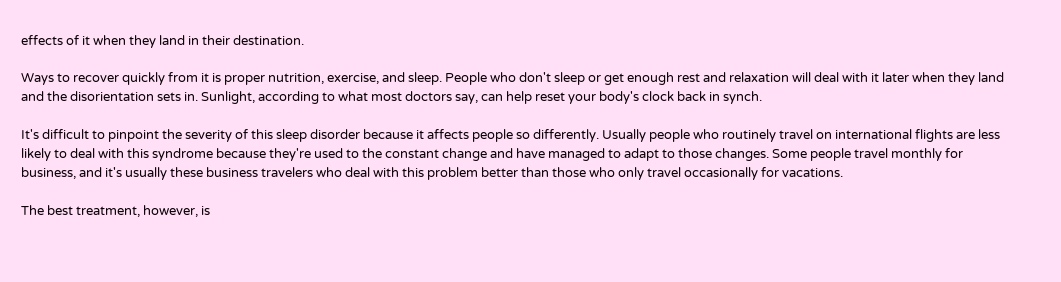effects of it when they land in their destination.

Ways to recover quickly from it is proper nutrition, exercise, and sleep. People who don't sleep or get enough rest and relaxation will deal with it later when they land and the disorientation sets in. Sunlight, according to what most doctors say, can help reset your body's clock back in synch.

It's difficult to pinpoint the severity of this sleep disorder because it affects people so differently. Usually people who routinely travel on international flights are less likely to deal with this syndrome because they're used to the constant change and have managed to adapt to those changes. Some people travel monthly for business, and it's usually these business travelers who deal with this problem better than those who only travel occasionally for vacations.

The best treatment, however, is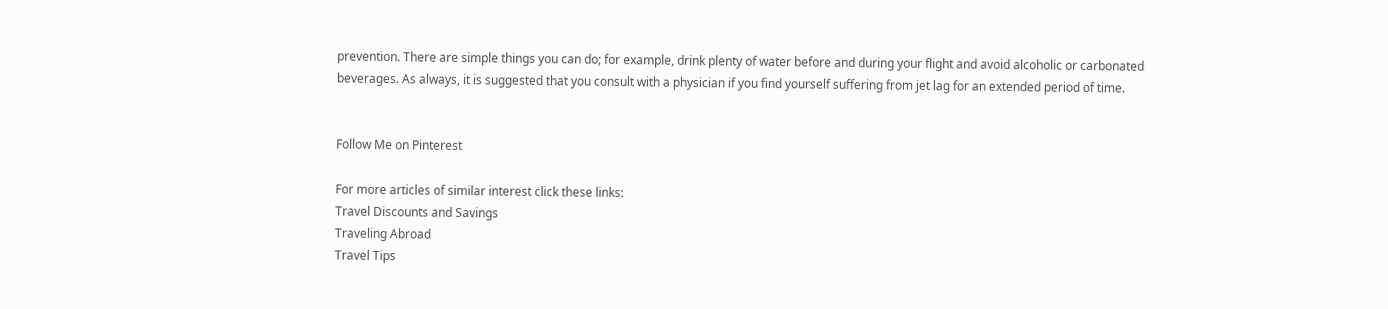prevention. There are simple things you can do; for example, drink plenty of water before and during your flight and avoid alcoholic or carbonated beverages. As always, it is suggested that you consult with a physician if you find yourself suffering from jet lag for an extended period of time.


Follow Me on Pinterest

For more articles of similar interest click these links:
Travel Discounts and Savings
Traveling Abroad
Travel Tips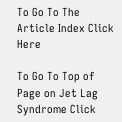To Go To The Article Index Click Here

To Go To Top of Page on Jet Lag Syndrome Click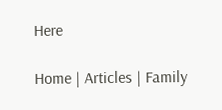Here

Home | Articles | Family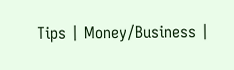Tips | Money/Business |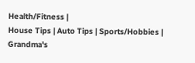Health/Fitness |
House Tips | Auto Tips | Sports/Hobbies | Grandma's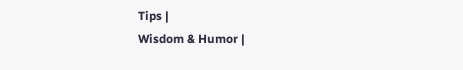Tips |
Wisdom & Humor |